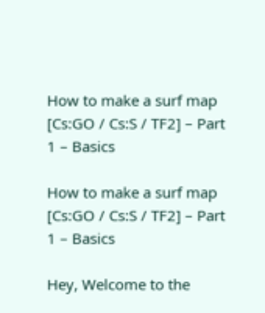How to make a surf map [Cs:GO / Cs:S / TF2] – Part 1 – Basics

How to make a surf map [Cs:GO / Cs:S / TF2] – Part 1 – Basics

Hey, Welcome to the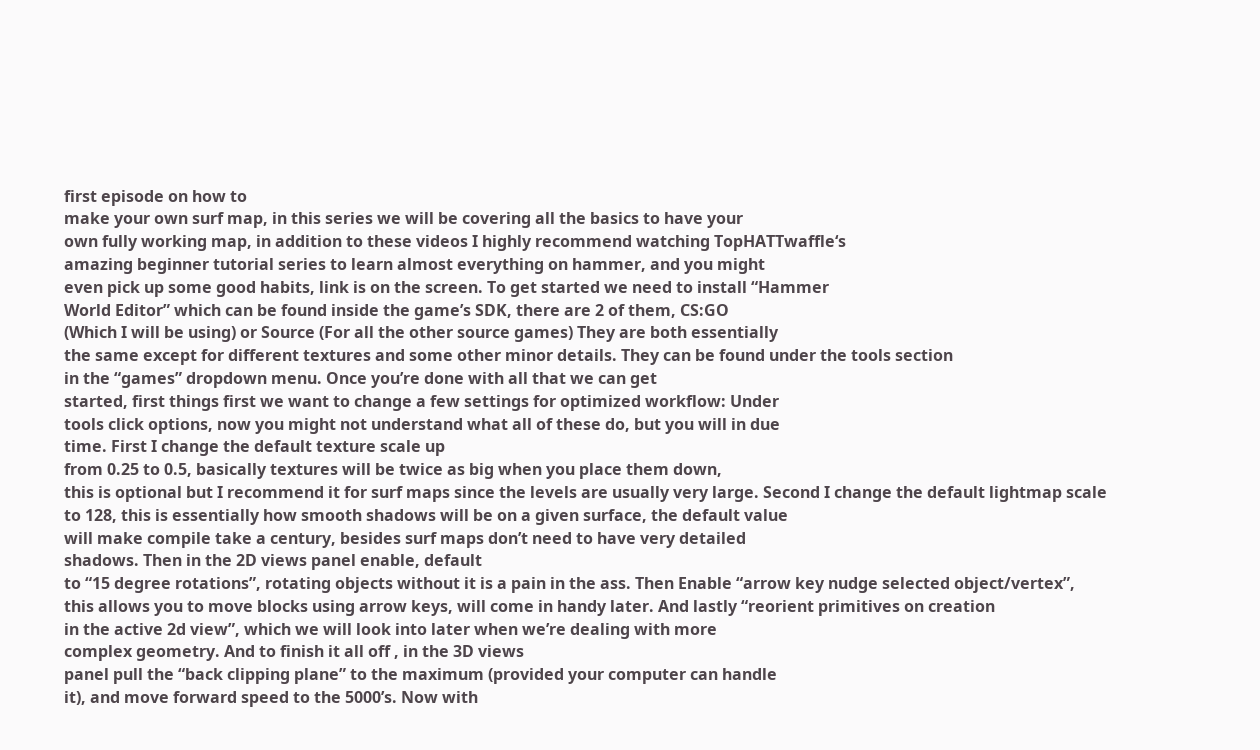first episode on how to
make your own surf map, in this series we will be covering all the basics to have your
own fully working map, in addition to these videos I highly recommend watching TopHATTwaffle‘s
amazing beginner tutorial series to learn almost everything on hammer, and you might
even pick up some good habits, link is on the screen. To get started we need to install “Hammer
World Editor” which can be found inside the game’s SDK, there are 2 of them, CS:GO
(Which I will be using) or Source (For all the other source games) They are both essentially
the same except for different textures and some other minor details. They can be found under the tools section
in the “games” dropdown menu. Once you’re done with all that we can get
started, first things first we want to change a few settings for optimized workflow: Under
tools click options, now you might not understand what all of these do, but you will in due
time. First I change the default texture scale up
from 0.25 to 0.5, basically textures will be twice as big when you place them down,
this is optional but I recommend it for surf maps since the levels are usually very large. Second I change the default lightmap scale
to 128, this is essentially how smooth shadows will be on a given surface, the default value
will make compile take a century, besides surf maps don’t need to have very detailed
shadows. Then in the 2D views panel enable, default
to “15 degree rotations”, rotating objects without it is a pain in the ass. Then Enable “arrow key nudge selected object/vertex”,
this allows you to move blocks using arrow keys, will come in handy later. And lastly “reorient primitives on creation
in the active 2d view”, which we will look into later when we’re dealing with more
complex geometry. And to finish it all off , in the 3D views
panel pull the “back clipping plane” to the maximum (provided your computer can handle
it), and move forward speed to the 5000’s. Now with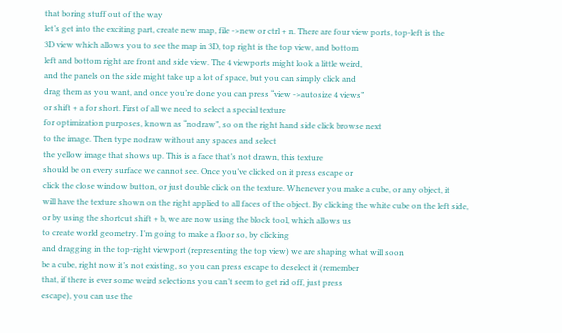that boring stuff out of the way
let’s get into the exciting part, create new map, file ->new or ctrl + n. There are four view ports, top-left is the
3D view which allows you to see the map in 3D, top right is the top view, and bottom
left and bottom right are front and side view. The 4 viewports might look a little weird,
and the panels on the side might take up a lot of space, but you can simply click and
drag them as you want, and once you’re done you can press “view ->autosize 4 views”
or shift + a for short. First of all we need to select a special texture
for optimization purposes, known as “nodraw”, so on the right hand side click browse next
to the image. Then type nodraw without any spaces and select
the yellow image that shows up. This is a face that’s not drawn, this texture
should be on every surface we cannot see. Once you’ve clicked on it press escape or
click the close window button, or just double click on the texture. Whenever you make a cube, or any object, it
will have the texture shown on the right applied to all faces of the object. By clicking the white cube on the left side,
or by using the shortcut shift + b, we are now using the block tool, which allows us
to create world geometry. I’m going to make a floor so, by clicking
and dragging in the top-right viewport (representing the top view) we are shaping what will soon
be a cube, right now it’s not existing, so you can press escape to deselect it (remember
that, if there is ever some weird selections you can’t seem to get rid off, just press
escape), you can use the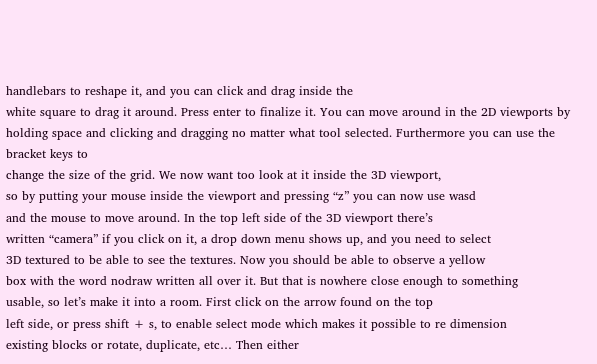handlebars to reshape it, and you can click and drag inside the
white square to drag it around. Press enter to finalize it. You can move around in the 2D viewports by
holding space and clicking and dragging no matter what tool selected. Furthermore you can use the bracket keys to
change the size of the grid. We now want too look at it inside the 3D viewport,
so by putting your mouse inside the viewport and pressing “z” you can now use wasd
and the mouse to move around. In the top left side of the 3D viewport there’s
written “camera” if you click on it, a drop down menu shows up, and you need to select
3D textured to be able to see the textures. Now you should be able to observe a yellow
box with the word nodraw written all over it. But that is nowhere close enough to something
usable, so let’s make it into a room. First click on the arrow found on the top
left side, or press shift + s, to enable select mode which makes it possible to re dimension
existing blocks or rotate, duplicate, etc… Then either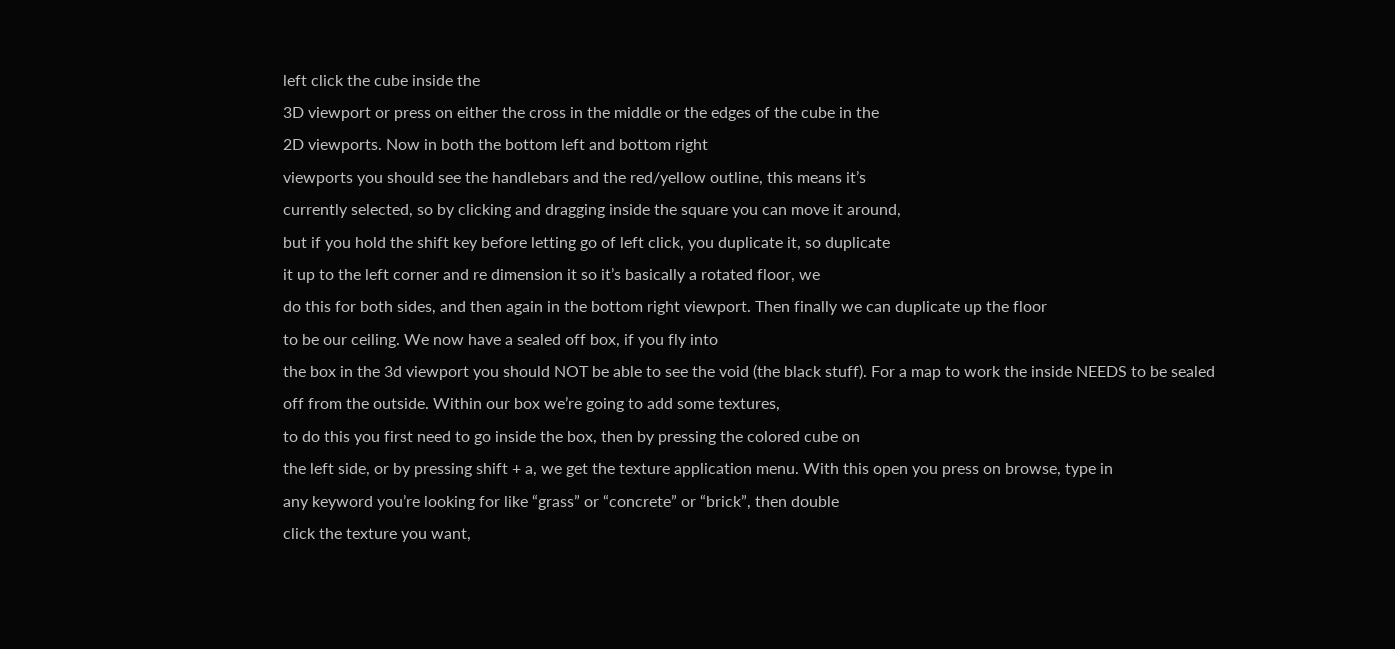left click the cube inside the
3D viewport or press on either the cross in the middle or the edges of the cube in the
2D viewports. Now in both the bottom left and bottom right
viewports you should see the handlebars and the red/yellow outline, this means it’s
currently selected, so by clicking and dragging inside the square you can move it around,
but if you hold the shift key before letting go of left click, you duplicate it, so duplicate
it up to the left corner and re dimension it so it’s basically a rotated floor, we
do this for both sides, and then again in the bottom right viewport. Then finally we can duplicate up the floor
to be our ceiling. We now have a sealed off box, if you fly into
the box in the 3d viewport you should NOT be able to see the void (the black stuff). For a map to work the inside NEEDS to be sealed
off from the outside. Within our box we’re going to add some textures,
to do this you first need to go inside the box, then by pressing the colored cube on
the left side, or by pressing shift + a, we get the texture application menu. With this open you press on browse, type in
any keyword you’re looking for like “grass” or “concrete” or “brick”, then double
click the texture you want,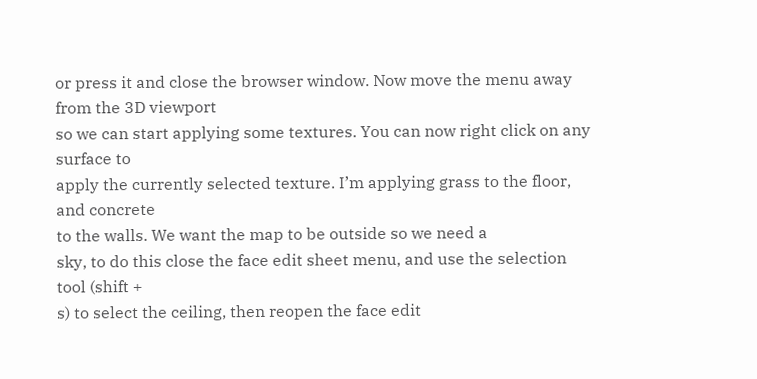or press it and close the browser window. Now move the menu away from the 3D viewport
so we can start applying some textures. You can now right click on any surface to
apply the currently selected texture. I’m applying grass to the floor, and concrete
to the walls. We want the map to be outside so we need a
sky, to do this close the face edit sheet menu, and use the selection tool (shift +
s) to select the ceiling, then reopen the face edit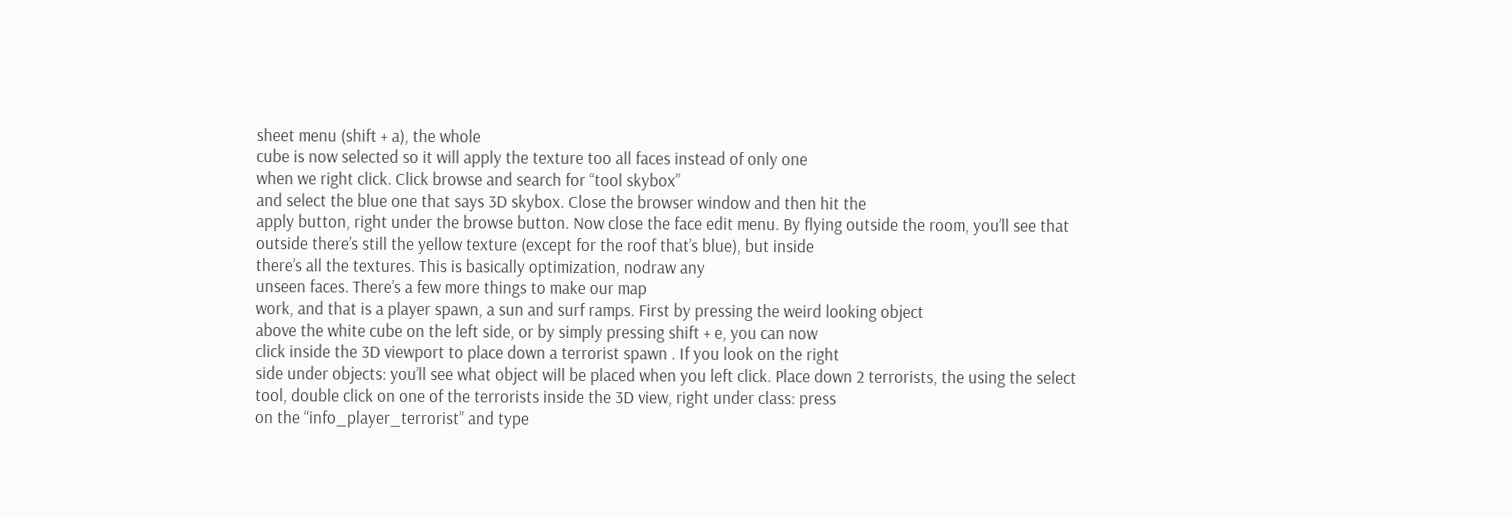sheet menu (shift + a), the whole
cube is now selected so it will apply the texture too all faces instead of only one
when we right click. Click browse and search for “tool skybox”
and select the blue one that says 3D skybox. Close the browser window and then hit the
apply button, right under the browse button. Now close the face edit menu. By flying outside the room, you’ll see that
outside there’s still the yellow texture (except for the roof that’s blue), but inside
there’s all the textures. This is basically optimization, nodraw any
unseen faces. There’s a few more things to make our map
work, and that is a player spawn, a sun and surf ramps. First by pressing the weird looking object
above the white cube on the left side, or by simply pressing shift + e, you can now
click inside the 3D viewport to place down a terrorist spawn . If you look on the right
side under objects: you’ll see what object will be placed when you left click. Place down 2 terrorists, the using the select
tool, double click on one of the terrorists inside the 3D view, right under class: press
on the “info_player_terrorist” and type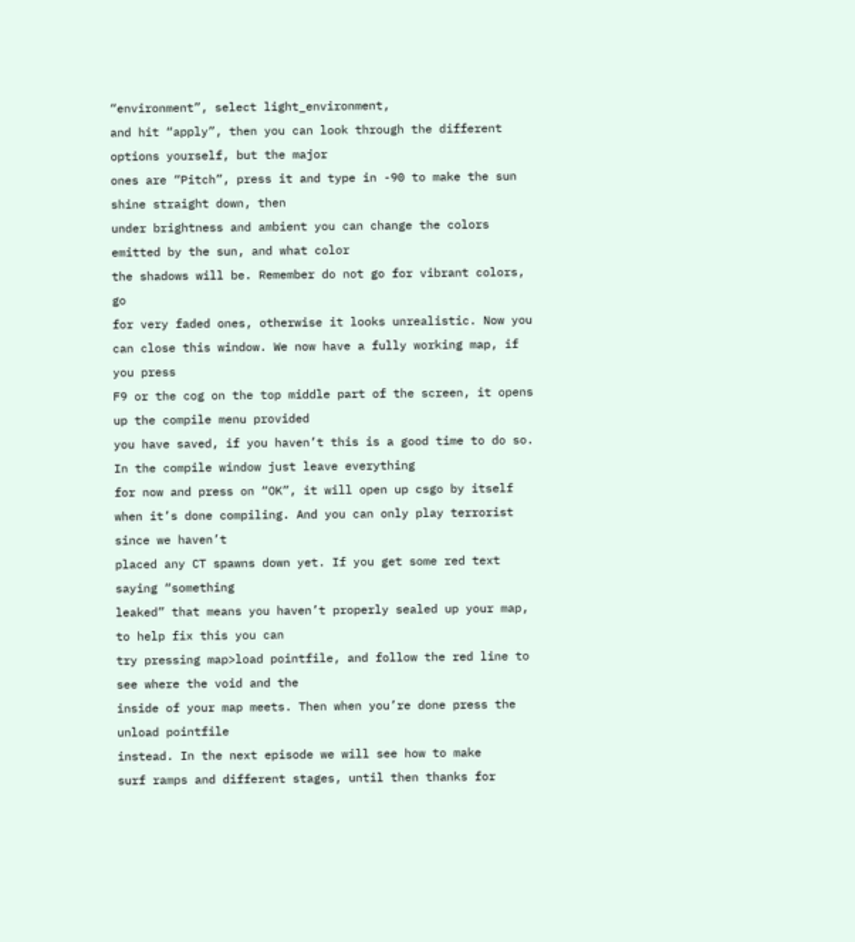“environment”, select light_environment,
and hit “apply”, then you can look through the different options yourself, but the major
ones are “Pitch”, press it and type in -90 to make the sun shine straight down, then
under brightness and ambient you can change the colors emitted by the sun, and what color
the shadows will be. Remember do not go for vibrant colors, go
for very faded ones, otherwise it looks unrealistic. Now you can close this window. We now have a fully working map, if you press
F9 or the cog on the top middle part of the screen, it opens up the compile menu provided
you have saved, if you haven’t this is a good time to do so. In the compile window just leave everything
for now and press on “OK”, it will open up csgo by itself when it’s done compiling. And you can only play terrorist since we haven’t
placed any CT spawns down yet. If you get some red text saying “something
leaked” that means you haven’t properly sealed up your map, to help fix this you can
try pressing map>load pointfile, and follow the red line to see where the void and the
inside of your map meets. Then when you’re done press the unload pointfile
instead. In the next episode we will see how to make
surf ramps and different stages, until then thanks for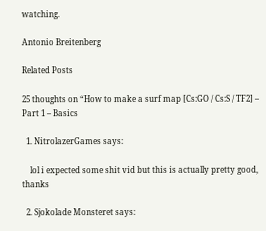watching.

Antonio Breitenberg

Related Posts

25 thoughts on “How to make a surf map [Cs:GO / Cs:S / TF2] – Part 1 – Basics

  1. NitrolazerGames says:

    lol i expected some shit vid but this is actually pretty good, thanks

  2. Sjokolade Monsteret says: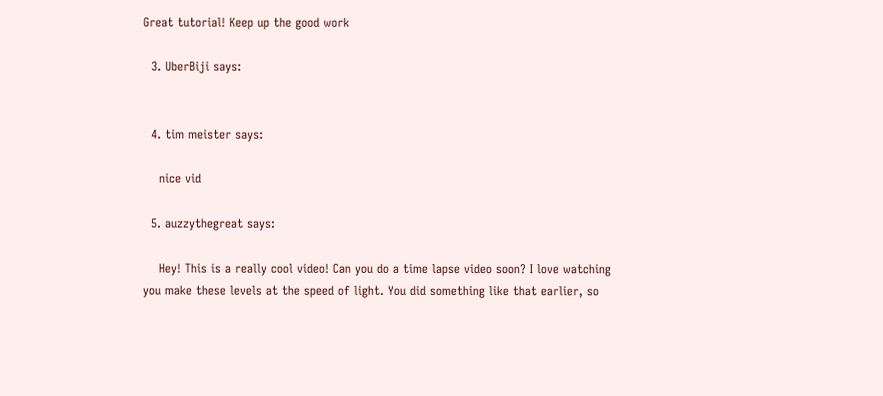Great tutorial! Keep up the good work

  3. UberBiji says:


  4. tim meister says:

    nice vid

  5. auzzythegreat says:

    Hey! This is a really cool video! Can you do a time lapse video soon? I love watching you make these levels at the speed of light. You did something like that earlier, so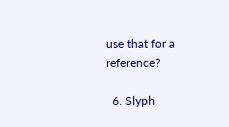use that for a reference?

  6. Slyph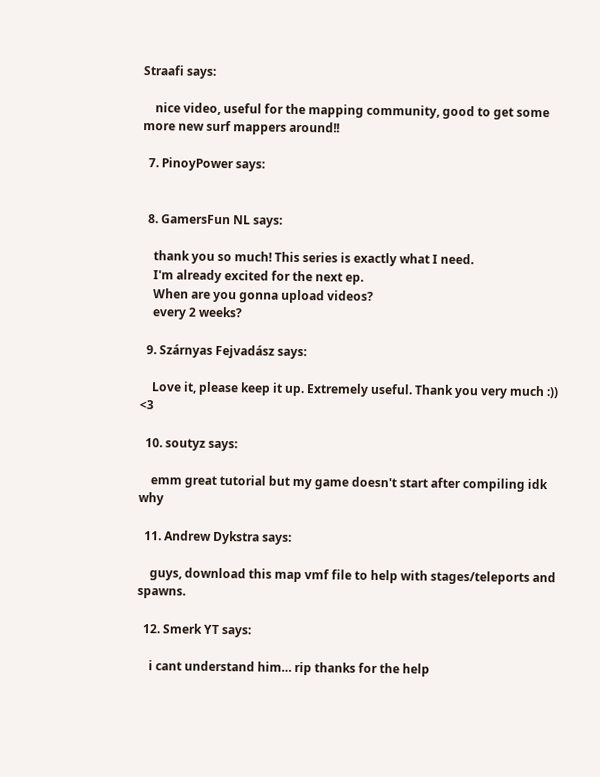Straafi says:

    nice video, useful for the mapping community, good to get some more new surf mappers around!!

  7. PinoyPower says:


  8. GamersFun NL says:

    thank you so much! This series is exactly what I need.
    I'm already excited for the next ep.
    When are you gonna upload videos?
    every 2 weeks?

  9. Szárnyas Fejvadász says:

    Love it, please keep it up. Extremely useful. Thank you very much :)) <3

  10. soutyz says:

    emm great tutorial but my game doesn't start after compiling idk why

  11. Andrew Dykstra says:

    guys, download this map vmf file to help with stages/teleports and spawns.

  12. Smerk YT says:

    i cant understand him… rip thanks for the help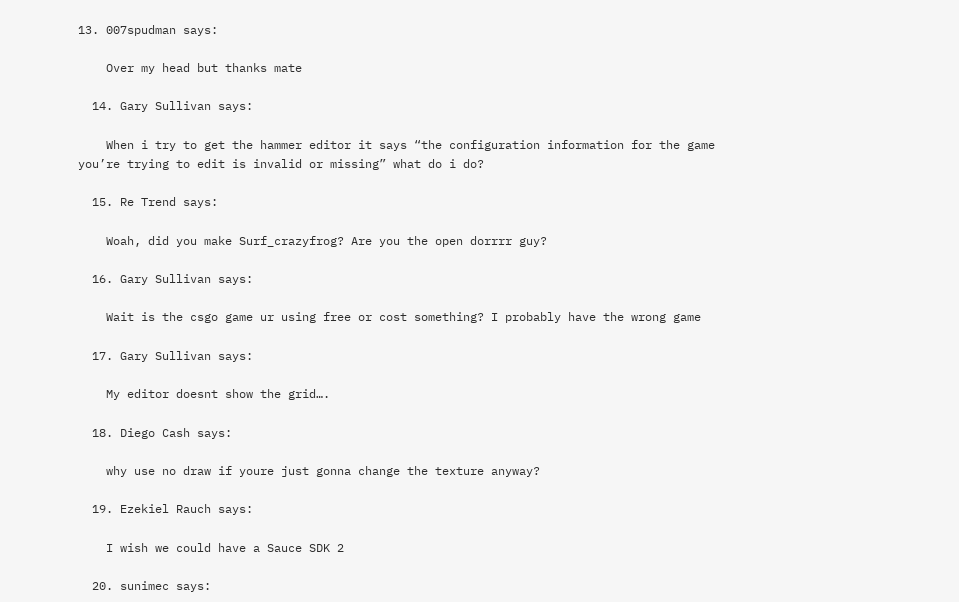13. 007spudman says:

    Over my head but thanks mate

  14. Gary Sullivan says:

    When i try to get the hammer editor it says “the configuration information for the game you’re trying to edit is invalid or missing” what do i do?

  15. Re Trend says:

    Woah, did you make Surf_crazyfrog? Are you the open dorrrr guy?

  16. Gary Sullivan says:

    Wait is the csgo game ur using free or cost something? I probably have the wrong game

  17. Gary Sullivan says:

    My editor doesnt show the grid….

  18. Diego Cash says:

    why use no draw if youre just gonna change the texture anyway?

  19. Ezekiel Rauch says:

    I wish we could have a Sauce SDK 2

  20. sunimec says: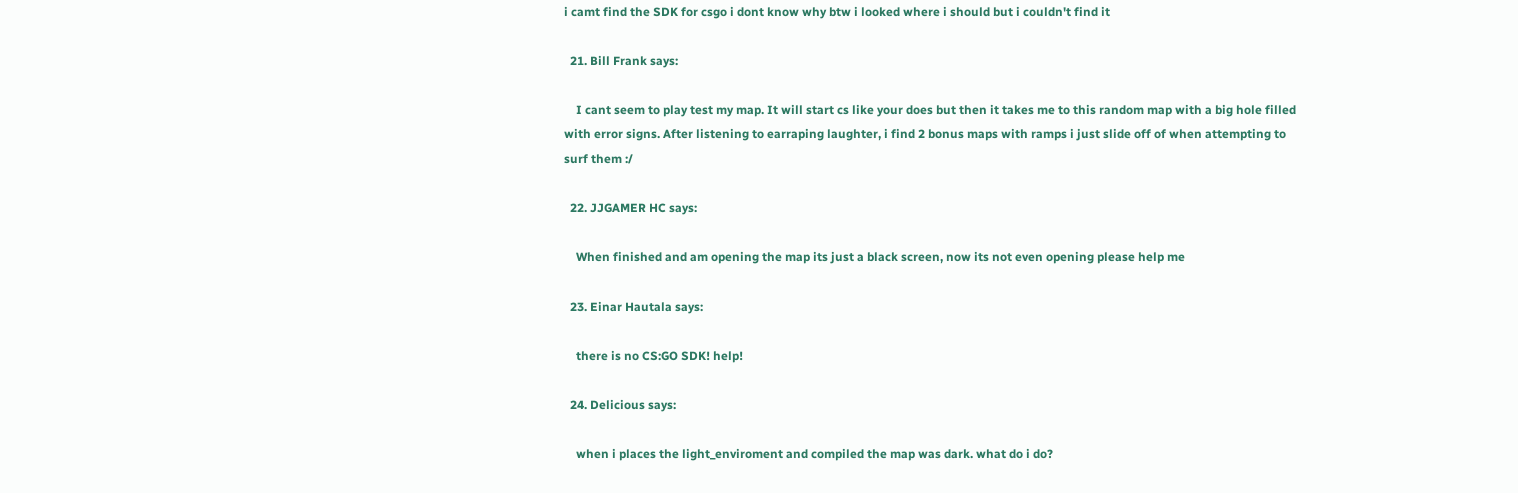i camt find the SDK for csgo i dont know why btw i looked where i should but i couldn't find it

  21. Bill Frank says:

    I cant seem to play test my map. It will start cs like your does but then it takes me to this random map with a big hole filled with error signs. After listening to earraping laughter, i find 2 bonus maps with ramps i just slide off of when attempting to surf them :/

  22. JJGAMER HC says:

    When finished and am opening the map its just a black screen, now its not even opening please help me

  23. Einar Hautala says:

    there is no CS:GO SDK! help!

  24. Delicious says:

    when i places the light_enviroment and compiled the map was dark. what do i do?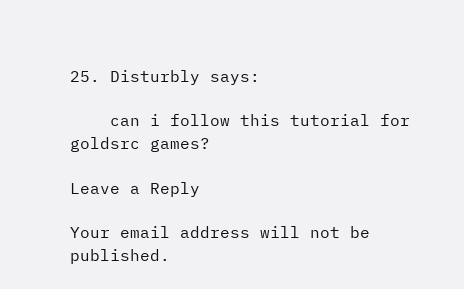25. Disturbly says:

    can i follow this tutorial for goldsrc games?

Leave a Reply

Your email address will not be published.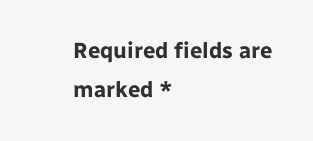Required fields are marked *